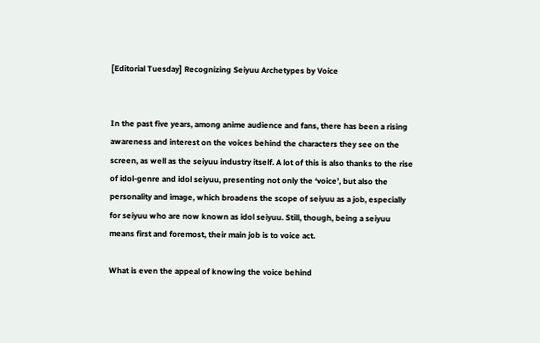[Editorial Tuesday] Recognizing Seiyuu Archetypes by Voice


In the past five years, among anime audience and fans, there has been a rising awareness and interest on the voices behind the characters they see on the screen, as well as the seiyuu industry itself. A lot of this is also thanks to the rise of idol-genre and idol seiyuu, presenting not only the ‘voice’, but also the personality and image, which broadens the scope of seiyuu as a job, especially for seiyuu who are now known as idol seiyuu. Still, though, being a seiyuu means first and foremost, their main job is to voice act.

What is even the appeal of knowing the voice behind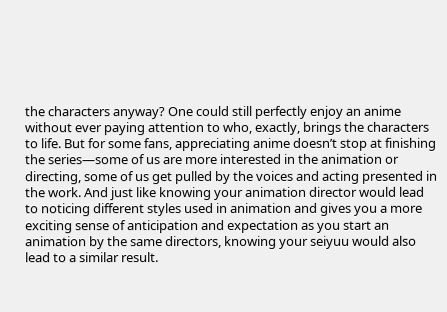the characters anyway? One could still perfectly enjoy an anime without ever paying attention to who, exactly, brings the characters to life. But for some fans, appreciating anime doesn’t stop at finishing the series—some of us are more interested in the animation or directing, some of us get pulled by the voices and acting presented in the work. And just like knowing your animation director would lead to noticing different styles used in animation and gives you a more exciting sense of anticipation and expectation as you start an animation by the same directors, knowing your seiyuu would also lead to a similar result.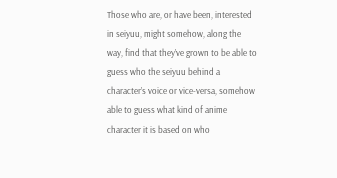Those who are, or have been, interested in seiyuu, might somehow, along the way, find that they’ve grown to be able to guess who the seiyuu behind a character’s voice or vice-versa, somehow able to guess what kind of anime character it is based on who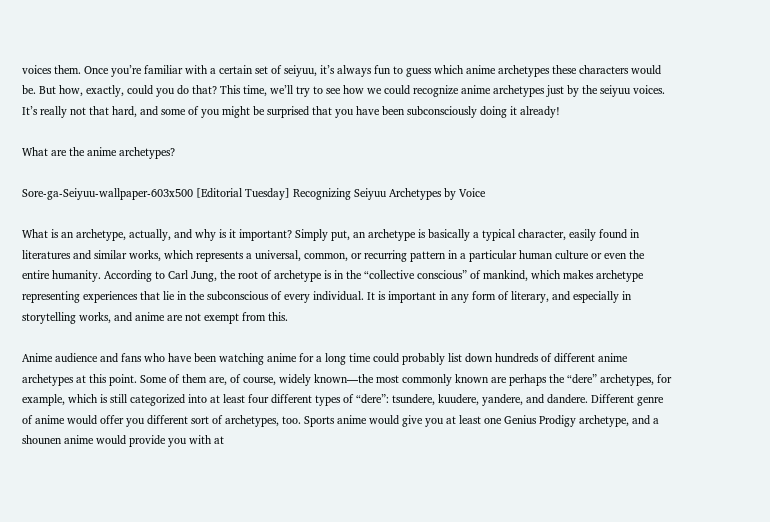voices them. Once you’re familiar with a certain set of seiyuu, it’s always fun to guess which anime archetypes these characters would be. But how, exactly, could you do that? This time, we’ll try to see how we could recognize anime archetypes just by the seiyuu voices. It’s really not that hard, and some of you might be surprised that you have been subconsciously doing it already!

What are the anime archetypes?

Sore-ga-Seiyuu-wallpaper-603x500 [Editorial Tuesday] Recognizing Seiyuu Archetypes by Voice

What is an archetype, actually, and why is it important? Simply put, an archetype is basically a typical character, easily found in literatures and similar works, which represents a universal, common, or recurring pattern in a particular human culture or even the entire humanity. According to Carl Jung, the root of archetype is in the “collective conscious” of mankind, which makes archetype representing experiences that lie in the subconscious of every individual. It is important in any form of literary, and especially in storytelling works, and anime are not exempt from this.

Anime audience and fans who have been watching anime for a long time could probably list down hundreds of different anime archetypes at this point. Some of them are, of course, widely known—the most commonly known are perhaps the “dere” archetypes, for example, which is still categorized into at least four different types of “dere”: tsundere, kuudere, yandere, and dandere. Different genre of anime would offer you different sort of archetypes, too. Sports anime would give you at least one Genius Prodigy archetype, and a shounen anime would provide you with at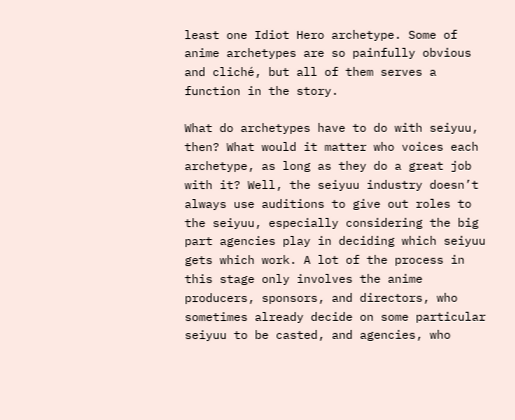least one Idiot Hero archetype. Some of anime archetypes are so painfully obvious and cliché, but all of them serves a function in the story.

What do archetypes have to do with seiyuu, then? What would it matter who voices each archetype, as long as they do a great job with it? Well, the seiyuu industry doesn’t always use auditions to give out roles to the seiyuu, especially considering the big part agencies play in deciding which seiyuu gets which work. A lot of the process in this stage only involves the anime producers, sponsors, and directors, who sometimes already decide on some particular seiyuu to be casted, and agencies, who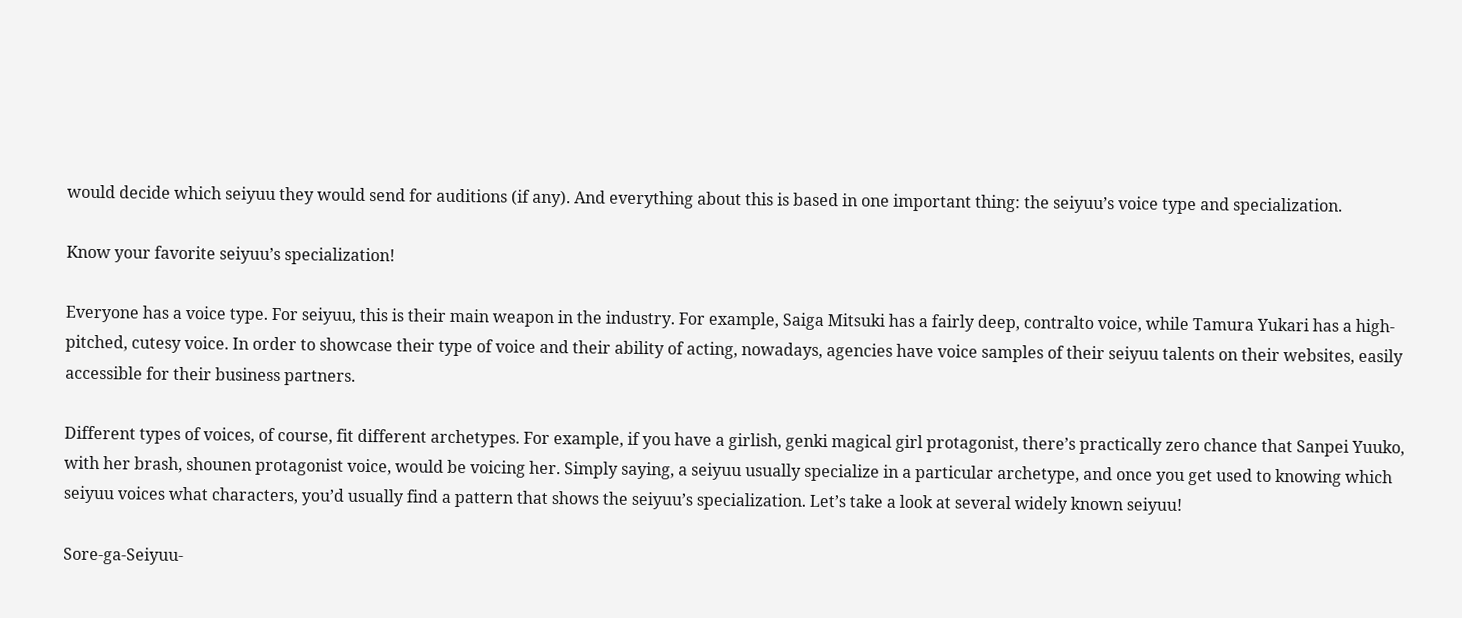would decide which seiyuu they would send for auditions (if any). And everything about this is based in one important thing: the seiyuu’s voice type and specialization.

Know your favorite seiyuu’s specialization!

Everyone has a voice type. For seiyuu, this is their main weapon in the industry. For example, Saiga Mitsuki has a fairly deep, contralto voice, while Tamura Yukari has a high-pitched, cutesy voice. In order to showcase their type of voice and their ability of acting, nowadays, agencies have voice samples of their seiyuu talents on their websites, easily accessible for their business partners.

Different types of voices, of course, fit different archetypes. For example, if you have a girlish, genki magical girl protagonist, there’s practically zero chance that Sanpei Yuuko, with her brash, shounen protagonist voice, would be voicing her. Simply saying, a seiyuu usually specialize in a particular archetype, and once you get used to knowing which seiyuu voices what characters, you’d usually find a pattern that shows the seiyuu’s specialization. Let’s take a look at several widely known seiyuu!

Sore-ga-Seiyuu-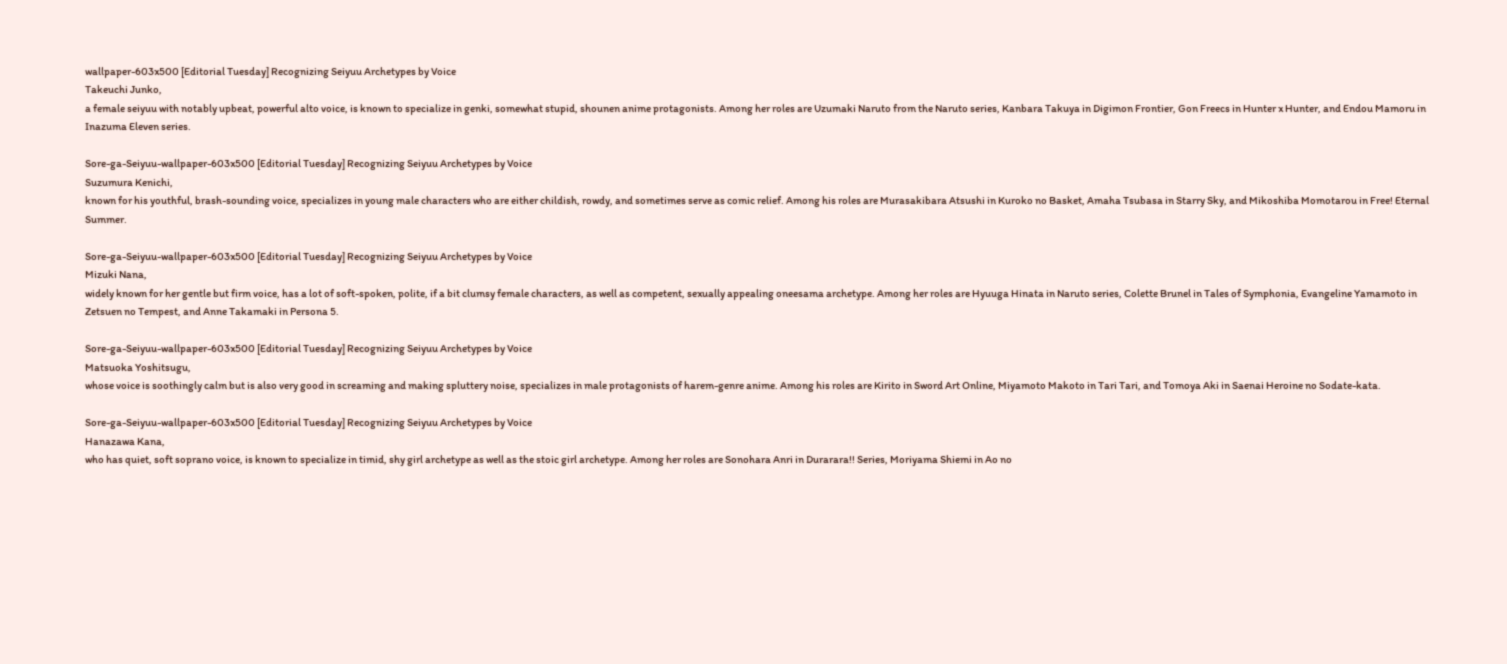wallpaper-603x500 [Editorial Tuesday] Recognizing Seiyuu Archetypes by Voice
Takeuchi Junko,
a female seiyuu with notably upbeat, powerful alto voice, is known to specialize in genki, somewhat stupid, shounen anime protagonists. Among her roles are Uzumaki Naruto from the Naruto series, Kanbara Takuya in Digimon Frontier, Gon Freecs in Hunter x Hunter, and Endou Mamoru in Inazuma Eleven series.

Sore-ga-Seiyuu-wallpaper-603x500 [Editorial Tuesday] Recognizing Seiyuu Archetypes by Voice
Suzumura Kenichi,
known for his youthful, brash-sounding voice, specializes in young male characters who are either childish, rowdy, and sometimes serve as comic relief. Among his roles are Murasakibara Atsushi in Kuroko no Basket, Amaha Tsubasa in Starry Sky, and Mikoshiba Momotarou in Free! Eternal Summer.

Sore-ga-Seiyuu-wallpaper-603x500 [Editorial Tuesday] Recognizing Seiyuu Archetypes by Voice
Mizuki Nana,
widely known for her gentle but firm voice, has a lot of soft-spoken, polite, if a bit clumsy female characters, as well as competent, sexually appealing oneesama archetype. Among her roles are Hyuuga Hinata in Naruto series, Colette Brunel in Tales of Symphonia, Evangeline Yamamoto in Zetsuen no Tempest, and Anne Takamaki in Persona 5.

Sore-ga-Seiyuu-wallpaper-603x500 [Editorial Tuesday] Recognizing Seiyuu Archetypes by Voice
Matsuoka Yoshitsugu,
whose voice is soothingly calm but is also very good in screaming and making spluttery noise, specializes in male protagonists of harem-genre anime. Among his roles are Kirito in Sword Art Online, Miyamoto Makoto in Tari Tari, and Tomoya Aki in Saenai Heroine no Sodate-kata.

Sore-ga-Seiyuu-wallpaper-603x500 [Editorial Tuesday] Recognizing Seiyuu Archetypes by Voice
Hanazawa Kana,
who has quiet, soft soprano voice, is known to specialize in timid, shy girl archetype as well as the stoic girl archetype. Among her roles are Sonohara Anri in Durarara!! Series, Moriyama Shiemi in Ao no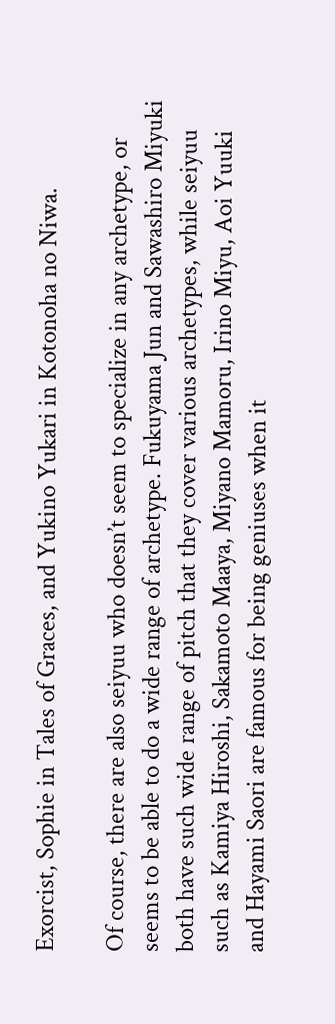Exorcist, Sophie in Tales of Graces, and Yukino Yukari in Kotonoha no Niwa.

Of course, there are also seiyuu who doesn’t seem to specialize in any archetype, or seems to be able to do a wide range of archetype. Fukuyama Jun and Sawashiro Miyuki both have such wide range of pitch that they cover various archetypes, while seiyuu such as Kamiya Hiroshi, Sakamoto Maaya, Miyano Mamoru, Irino Miyu, Aoi Yuuki and Hayami Saori are famous for being geniuses when it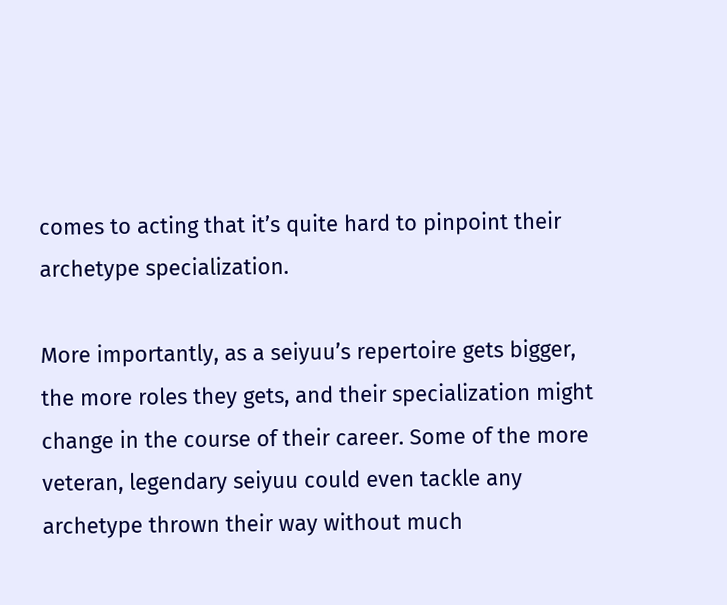comes to acting that it’s quite hard to pinpoint their archetype specialization.

More importantly, as a seiyuu’s repertoire gets bigger, the more roles they gets, and their specialization might change in the course of their career. Some of the more veteran, legendary seiyuu could even tackle any archetype thrown their way without much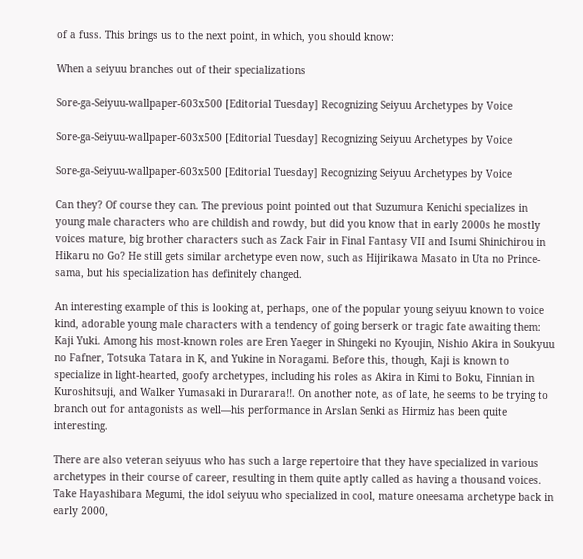of a fuss. This brings us to the next point, in which, you should know:

When a seiyuu branches out of their specializations

Sore-ga-Seiyuu-wallpaper-603x500 [Editorial Tuesday] Recognizing Seiyuu Archetypes by Voice

Sore-ga-Seiyuu-wallpaper-603x500 [Editorial Tuesday] Recognizing Seiyuu Archetypes by Voice

Sore-ga-Seiyuu-wallpaper-603x500 [Editorial Tuesday] Recognizing Seiyuu Archetypes by Voice

Can they? Of course they can. The previous point pointed out that Suzumura Kenichi specializes in young male characters who are childish and rowdy, but did you know that in early 2000s he mostly voices mature, big brother characters such as Zack Fair in Final Fantasy VII and Isumi Shinichirou in Hikaru no Go? He still gets similar archetype even now, such as Hijirikawa Masato in Uta no Prince-sama, but his specialization has definitely changed.

An interesting example of this is looking at, perhaps, one of the popular young seiyuu known to voice kind, adorable young male characters with a tendency of going berserk or tragic fate awaiting them: Kaji Yuki. Among his most-known roles are Eren Yaeger in Shingeki no Kyoujin, Nishio Akira in Soukyuu no Fafner, Totsuka Tatara in K, and Yukine in Noragami. Before this, though, Kaji is known to specialize in light-hearted, goofy archetypes, including his roles as Akira in Kimi to Boku, Finnian in Kuroshitsuji, and Walker Yumasaki in Durarara!!. On another note, as of late, he seems to be trying to branch out for antagonists as well—his performance in Arslan Senki as Hirmiz has been quite interesting.

There are also veteran seiyuus who has such a large repertoire that they have specialized in various archetypes in their course of career, resulting in them quite aptly called as having a thousand voices. Take Hayashibara Megumi, the idol seiyuu who specialized in cool, mature oneesama archetype back in early 2000,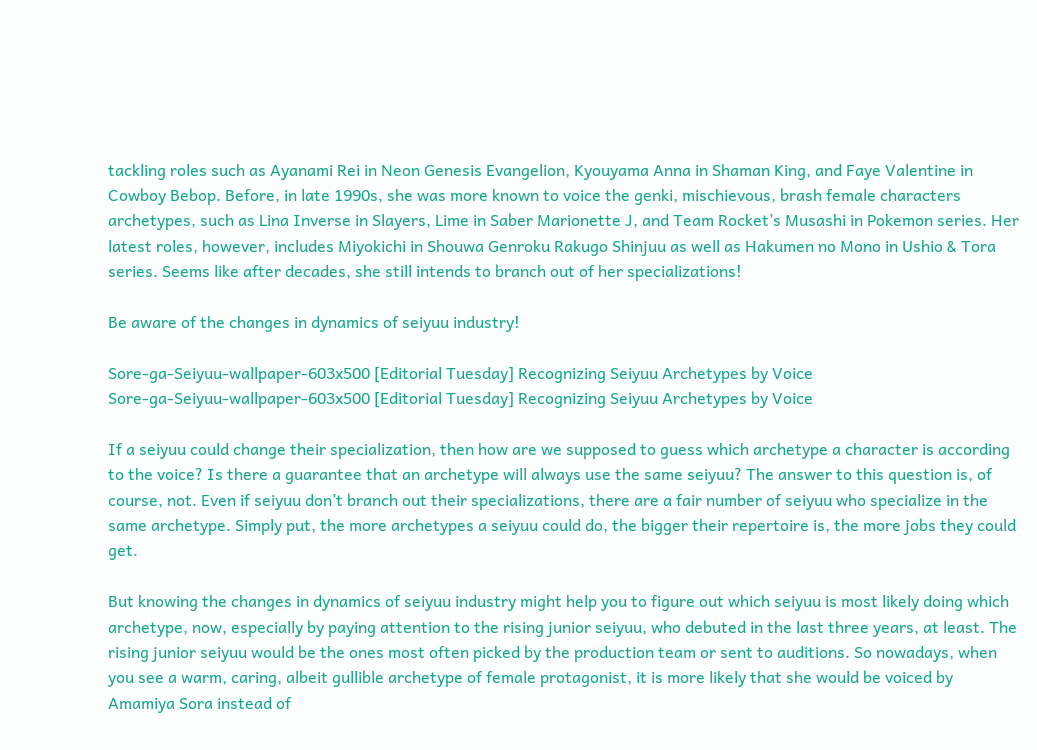tackling roles such as Ayanami Rei in Neon Genesis Evangelion, Kyouyama Anna in Shaman King, and Faye Valentine in Cowboy Bebop. Before, in late 1990s, she was more known to voice the genki, mischievous, brash female characters archetypes, such as Lina Inverse in Slayers, Lime in Saber Marionette J, and Team Rocket’s Musashi in Pokemon series. Her latest roles, however, includes Miyokichi in Shouwa Genroku Rakugo Shinjuu as well as Hakumen no Mono in Ushio & Tora series. Seems like after decades, she still intends to branch out of her specializations!

Be aware of the changes in dynamics of seiyuu industry!

Sore-ga-Seiyuu-wallpaper-603x500 [Editorial Tuesday] Recognizing Seiyuu Archetypes by Voice
Sore-ga-Seiyuu-wallpaper-603x500 [Editorial Tuesday] Recognizing Seiyuu Archetypes by Voice

If a seiyuu could change their specialization, then how are we supposed to guess which archetype a character is according to the voice? Is there a guarantee that an archetype will always use the same seiyuu? The answer to this question is, of course, not. Even if seiyuu don’t branch out their specializations, there are a fair number of seiyuu who specialize in the same archetype. Simply put, the more archetypes a seiyuu could do, the bigger their repertoire is, the more jobs they could get.

But knowing the changes in dynamics of seiyuu industry might help you to figure out which seiyuu is most likely doing which archetype, now, especially by paying attention to the rising junior seiyuu, who debuted in the last three years, at least. The rising junior seiyuu would be the ones most often picked by the production team or sent to auditions. So nowadays, when you see a warm, caring, albeit gullible archetype of female protagonist, it is more likely that she would be voiced by Amamiya Sora instead of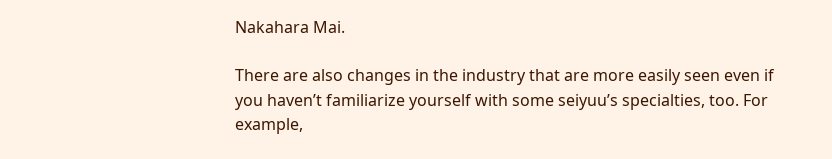Nakahara Mai.

There are also changes in the industry that are more easily seen even if you haven’t familiarize yourself with some seiyuu’s specialties, too. For example,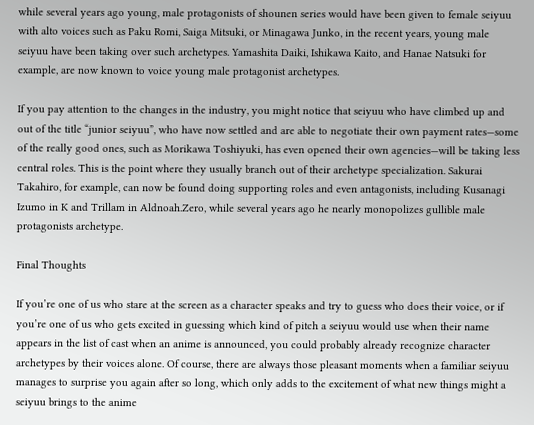while several years ago young, male protagonists of shounen series would have been given to female seiyuu with alto voices such as Paku Romi, Saiga Mitsuki, or Minagawa Junko, in the recent years, young male seiyuu have been taking over such archetypes. Yamashita Daiki, Ishikawa Kaito, and Hanae Natsuki for example, are now known to voice young male protagonist archetypes.

If you pay attention to the changes in the industry, you might notice that seiyuu who have climbed up and out of the title “junior seiyuu”, who have now settled and are able to negotiate their own payment rates—some of the really good ones, such as Morikawa Toshiyuki, has even opened their own agencies—will be taking less central roles. This is the point where they usually branch out of their archetype specialization. Sakurai Takahiro, for example, can now be found doing supporting roles and even antagonists, including Kusanagi Izumo in K and Trillam in Aldnoah.Zero, while several years ago he nearly monopolizes gullible male protagonists archetype.

Final Thoughts

If you’re one of us who stare at the screen as a character speaks and try to guess who does their voice, or if you’re one of us who gets excited in guessing which kind of pitch a seiyuu would use when their name appears in the list of cast when an anime is announced, you could probably already recognize character archetypes by their voices alone. Of course, there are always those pleasant moments when a familiar seiyuu manages to surprise you again after so long, which only adds to the excitement of what new things might a seiyuu brings to the anime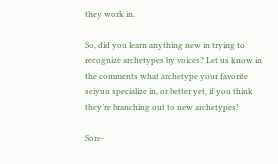they work in.

So, did you learn anything new in trying to recognize archetypes by voices? Let us know in the comments what archetype your favorite seiyuu specialize in, or better yet, if you think they’re branching out to new archetypes!

Sore-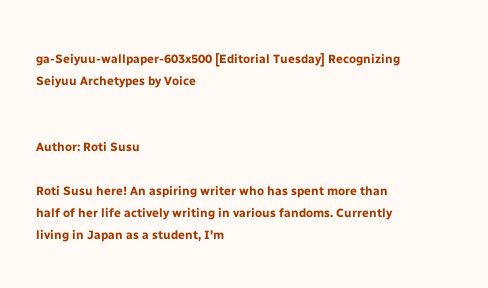ga-Seiyuu-wallpaper-603x500 [Editorial Tuesday] Recognizing Seiyuu Archetypes by Voice


Author: Roti Susu

Roti Susu here! An aspiring writer who has spent more than half of her life actively writing in various fandoms. Currently living in Japan as a student, I'm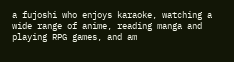a fujoshi who enjoys karaoke, watching a wide range of anime, reading manga and playing RPG games, and am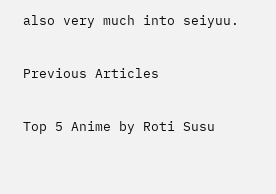also very much into seiyuu.

Previous Articles

Top 5 Anime by Roti Susu